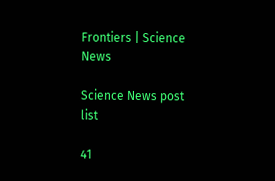Frontiers | Science News

Science News post list

41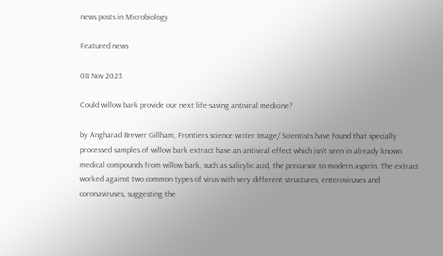news posts in Microbiology

Featured news

08 Nov 2023

Could willow bark provide our next life-saving antiviral medicine?

by Angharad Brewer Gillham, Frontiers science writer Image/ Scientists have found that specially processed samples of willow bark extract have an antiviral effect which isn’t seen in already known medical compounds from willow bark, such as salicylic acid, the precursor to modern aspirin. The extract worked against two common types of virus with very different structures, enteroviruses and coronaviruses, suggesting the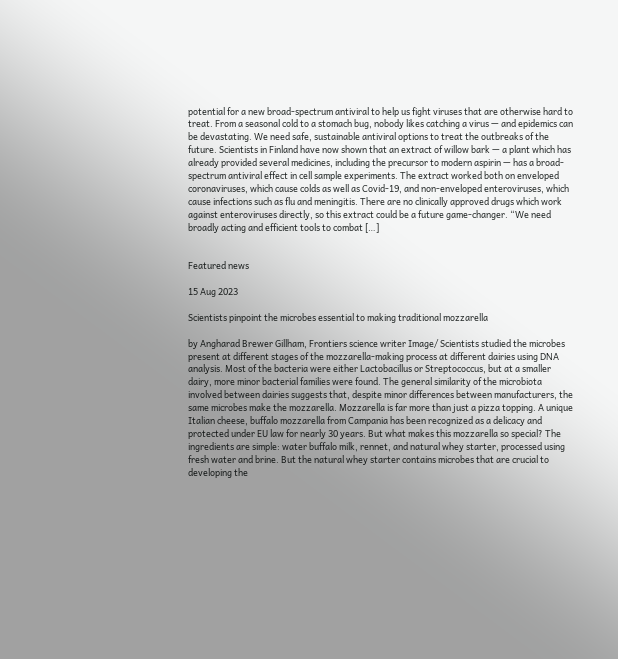potential for a new broad-spectrum antiviral to help us fight viruses that are otherwise hard to treat. From a seasonal cold to a stomach bug, nobody likes catching a virus — and epidemics can be devastating. We need safe, sustainable antiviral options to treat the outbreaks of the future. Scientists in Finland have now shown that an extract of willow bark — a plant which has already provided several medicines, including the precursor to modern aspirin — has a broad-spectrum antiviral effect in cell sample experiments. The extract worked both on enveloped coronaviruses, which cause colds as well as Covid-19, and non-enveloped enteroviruses, which cause infections such as flu and meningitis. There are no clinically approved drugs which work against enteroviruses directly, so this extract could be a future game-changer. “We need broadly acting and efficient tools to combat […]


Featured news

15 Aug 2023

Scientists pinpoint the microbes essential to making traditional mozzarella

by Angharad Brewer Gillham, Frontiers science writer Image/ Scientists studied the microbes present at different stages of the mozzarella-making process at different dairies using DNA analysis. Most of the bacteria were either Lactobacillus or Streptococcus, but at a smaller dairy, more minor bacterial families were found. The general similarity of the microbiota involved between dairies suggests that, despite minor differences between manufacturers, the same microbes make the mozzarella. Mozzarella is far more than just a pizza topping. A unique Italian cheese, buffalo mozzarella from Campania has been recognized as a delicacy and protected under EU law for nearly 30 years. But what makes this mozzarella so special? The ingredients are simple: water buffalo milk, rennet, and natural whey starter, processed using fresh water and brine. But the natural whey starter contains microbes that are crucial to developing the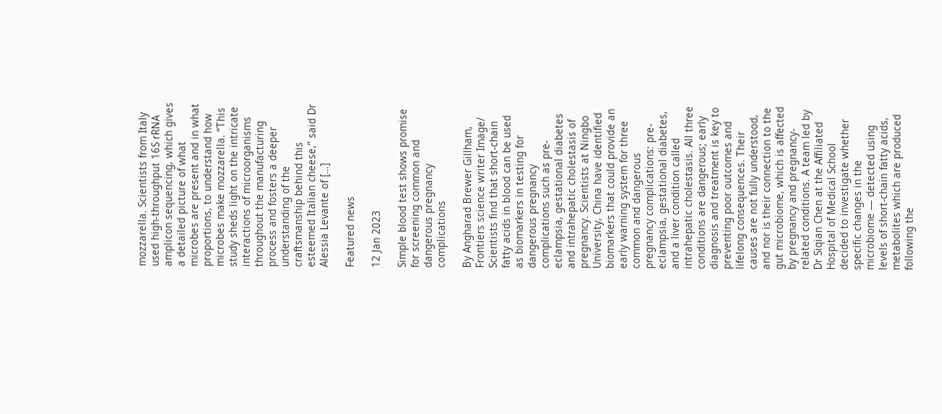mozzarella. Scientists from Italy used high-throughput 16S rRNA amplicon sequencing, which gives a detailed picture of what microbes are present and in what proportions, to understand how microbes make mozzarella. “This study sheds light on the intricate interactions of microorganisms throughout the manufacturing process and fosters a deeper understanding of the craftsmanship behind this esteemed Italian cheese,” said Dr Alessia Levante of […]

Featured news

12 Jan 2023

Simple blood test shows promise for screening common and dangerous pregnancy complications

By Angharad Brewer Gillham, Frontiers science writer Image/ Scientists find that short-chain fatty acids in blood can be used as biomarkers in testing for dangerous pregnancy complications such as pre-eclampsia, gestational diabetes and intrahepatic cholestasis of pregnancy. Scientists at Ningbo University, China have identified biomarkers that could provide an early warning system for three common and dangerous pregnancy complications: pre-eclampsia, gestational diabetes, and a liver condition called intrahepatic cholestasis. All three conditions are dangerous; early diagnosis and treatment is key to preventing poor outcomes and lifelong consequences. Their causes are not fully understood, and nor is their connection to the gut microbiome, which is affected by pregnancy and pregnancy-related conditions. A team led by Dr Siqian Chen at the Affiliated Hospital of Medical School decided to investigate whether specific changes in the microbiome — detected using levels of short-chain fatty acids, metabolites which are produced following the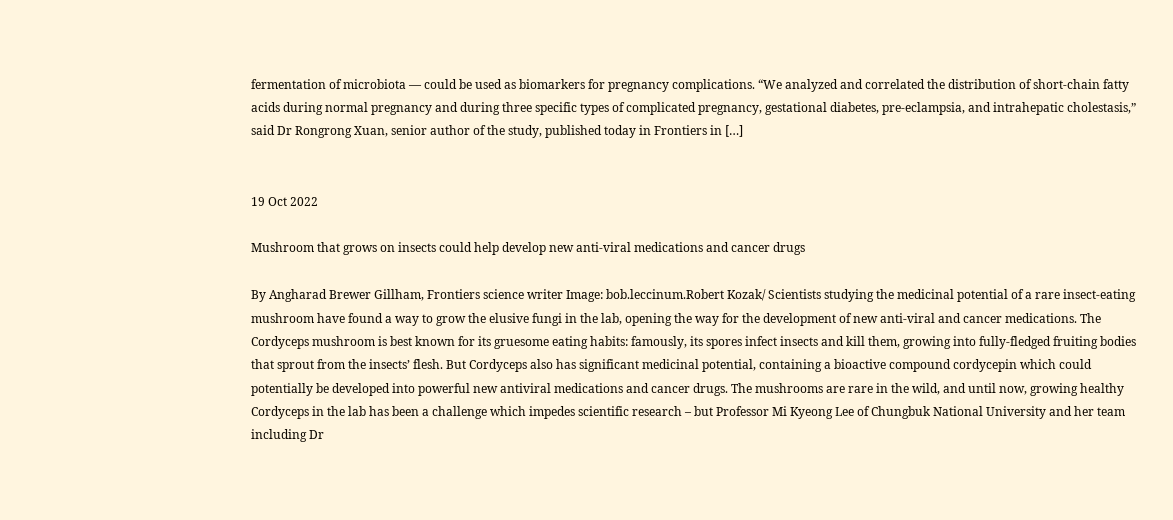fermentation of microbiota — could be used as biomarkers for pregnancy complications. “We analyzed and correlated the distribution of short-chain fatty acids during normal pregnancy and during three specific types of complicated pregnancy, gestational diabetes, pre-eclampsia, and intrahepatic cholestasis,” said Dr Rongrong Xuan, senior author of the study, published today in Frontiers in […]


19 Oct 2022

Mushroom that grows on insects could help develop new anti-viral medications and cancer drugs

By Angharad Brewer Gillham, Frontiers science writer Image: bob.leccinum.Robert Kozak/ Scientists studying the medicinal potential of a rare insect-eating mushroom have found a way to grow the elusive fungi in the lab, opening the way for the development of new anti-viral and cancer medications. The Cordyceps mushroom is best known for its gruesome eating habits: famously, its spores infect insects and kill them, growing into fully-fledged fruiting bodies that sprout from the insects’ flesh. But Cordyceps also has significant medicinal potential, containing a bioactive compound cordycepin which could potentially be developed into powerful new antiviral medications and cancer drugs. The mushrooms are rare in the wild, and until now, growing healthy Cordyceps in the lab has been a challenge which impedes scientific research – but Professor Mi Kyeong Lee of Chungbuk National University and her team including Dr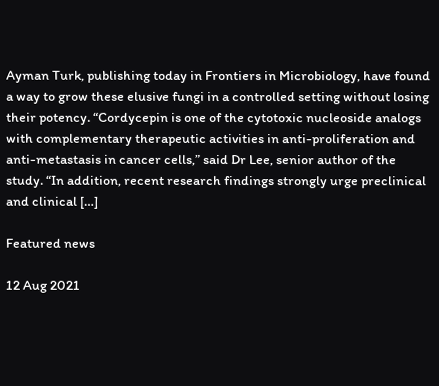Ayman Turk, publishing today in Frontiers in Microbiology, have found a way to grow these elusive fungi in a controlled setting without losing their potency. “Cordycepin is one of the cytotoxic nucleoside analogs with complementary therapeutic activities in anti-proliferation and anti-metastasis in cancer cells,” said Dr Lee, senior author of the study. “In addition, recent research findings strongly urge preclinical and clinical […]

Featured news

12 Aug 2021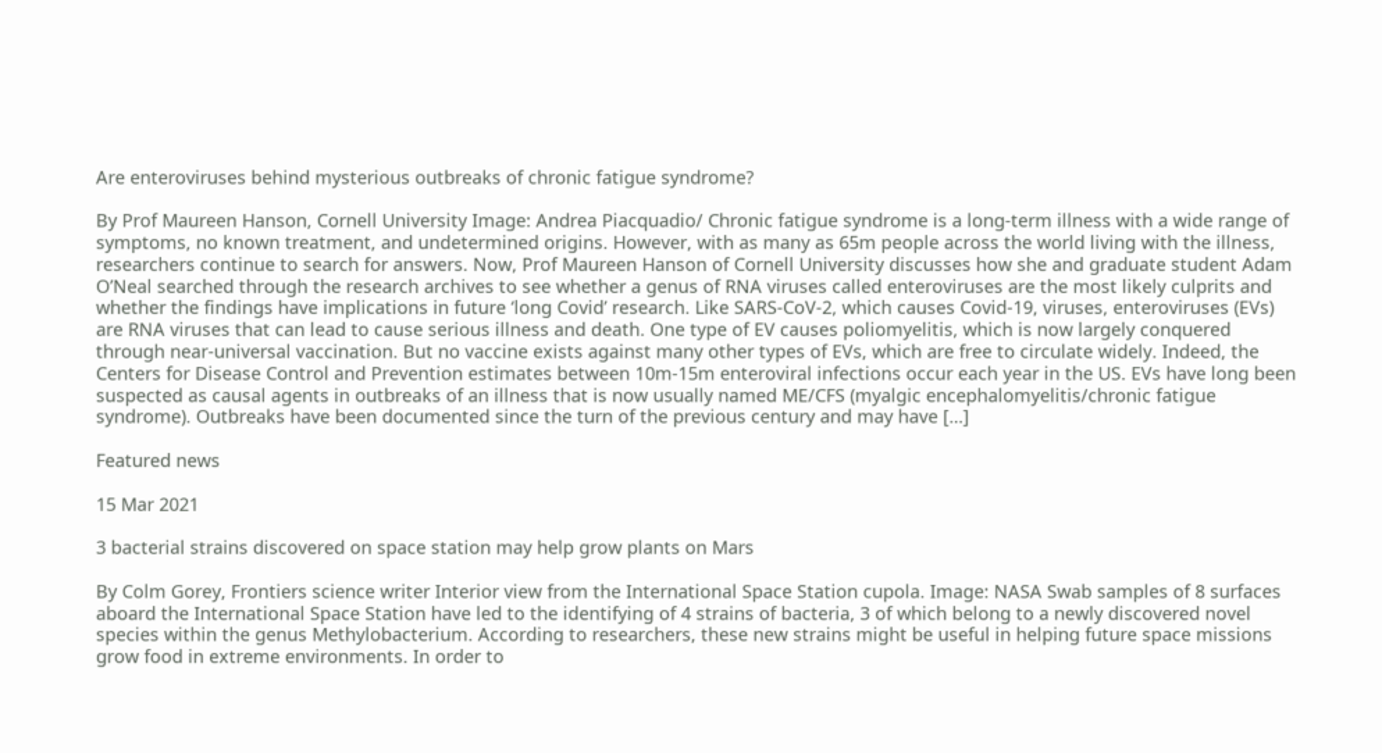Are enteroviruses behind mysterious outbreaks of chronic fatigue syndrome?

By Prof Maureen Hanson, Cornell University Image: Andrea Piacquadio/ Chronic fatigue syndrome is a long-term illness with a wide range of symptoms, no known treatment, and undetermined origins. However, with as many as 65m people across the world living with the illness, researchers continue to search for answers. Now, Prof Maureen Hanson of Cornell University discusses how she and graduate student Adam O’Neal searched through the research archives to see whether a genus of RNA viruses called enteroviruses are the most likely culprits and whether the findings have implications in future ‘long Covid’ research. Like SARS-CoV-2, which causes Covid-19, viruses, enteroviruses (EVs) are RNA viruses that can lead to cause serious illness and death. One type of EV causes poliomyelitis, which is now largely conquered through near-universal vaccination. But no vaccine exists against many other types of EVs, which are free to circulate widely. Indeed, the Centers for Disease Control and Prevention estimates between 10m-15m enteroviral infections occur each year in the US. EVs have long been suspected as causal agents in outbreaks of an illness that is now usually named ME/CFS (myalgic encephalomyelitis/chronic fatigue syndrome). Outbreaks have been documented since the turn of the previous century and may have […]

Featured news

15 Mar 2021

3 bacterial strains discovered on space station may help grow plants on Mars

By Colm Gorey, Frontiers science writer Interior view from the International Space Station cupola. Image: NASA Swab samples of 8 surfaces aboard the International Space Station have led to the identifying of 4 strains of bacteria, 3 of which belong to a newly discovered novel species within the genus Methylobacterium. According to researchers, these new strains might be useful in helping future space missions grow food in extreme environments. In order to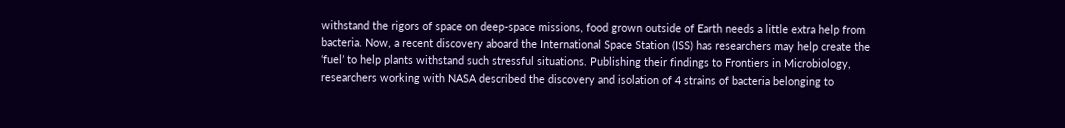withstand the rigors of space on deep-space missions, food grown outside of Earth needs a little extra help from bacteria. Now, a recent discovery aboard the International Space Station (ISS) has researchers may help create the ‘fuel’ to help plants withstand such stressful situations. Publishing their findings to Frontiers in Microbiology, researchers working with NASA described the discovery and isolation of 4 strains of bacteria belonging to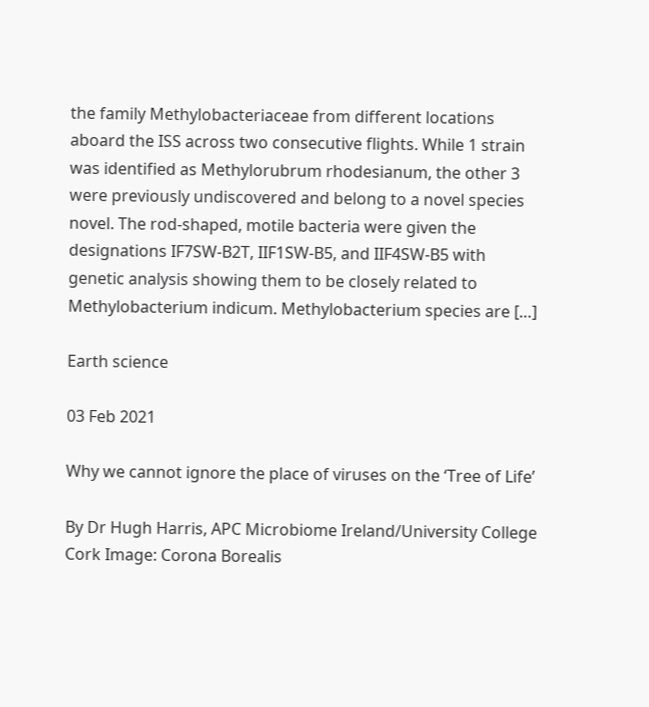the family Methylobacteriaceae from different locations aboard the ISS across two consecutive flights. While 1 strain was identified as Methylorubrum rhodesianum, the other 3 were previously undiscovered and belong to a novel species novel. The rod-shaped, motile bacteria were given the designations IF7SW-B2T, IIF1SW-B5, and IIF4SW-B5 with genetic analysis showing them to be closely related to  Methylobacterium indicum. Methylobacterium species are […]

Earth science

03 Feb 2021

Why we cannot ignore the place of viruses on the ‘Tree of Life’

By Dr Hugh Harris, APC Microbiome Ireland/University College Cork Image: Corona Borealis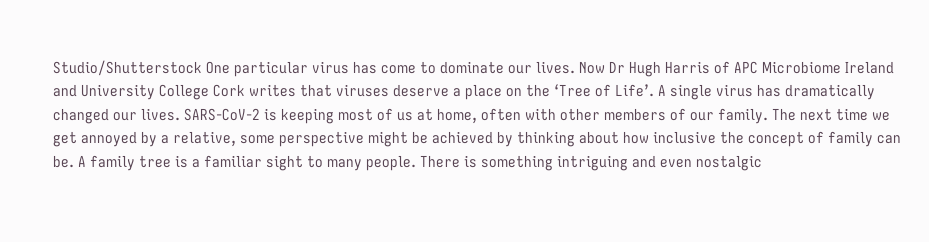Studio/Shutterstock One particular virus has come to dominate our lives. Now Dr Hugh Harris of APC Microbiome Ireland and University College Cork writes that viruses deserve a place on the ‘Tree of Life’. A single virus has dramatically changed our lives. SARS-CoV-2 is keeping most of us at home, often with other members of our family. The next time we get annoyed by a relative, some perspective might be achieved by thinking about how inclusive the concept of family can be. A family tree is a familiar sight to many people. There is something intriguing and even nostalgic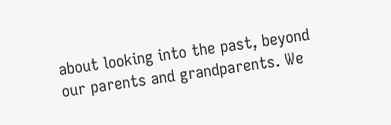about looking into the past, beyond our parents and grandparents. We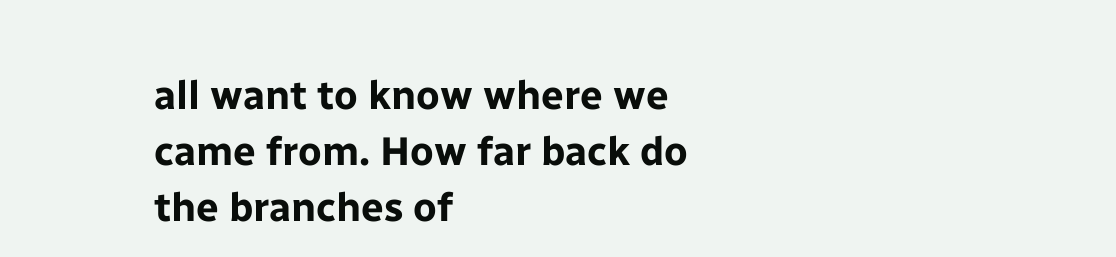all want to know where we came from. How far back do the branches of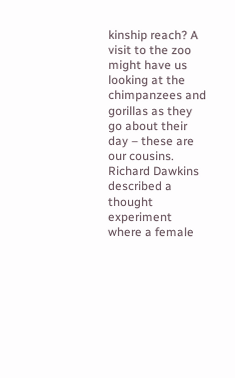kinship reach? A visit to the zoo might have us looking at the chimpanzees and gorillas as they go about their day – these are our cousins. Richard Dawkins described a thought experiment where a female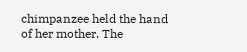chimpanzee held the hand of her mother. The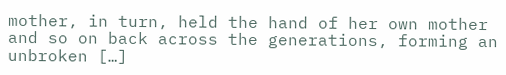mother, in turn, held the hand of her own mother and so on back across the generations, forming an unbroken […]